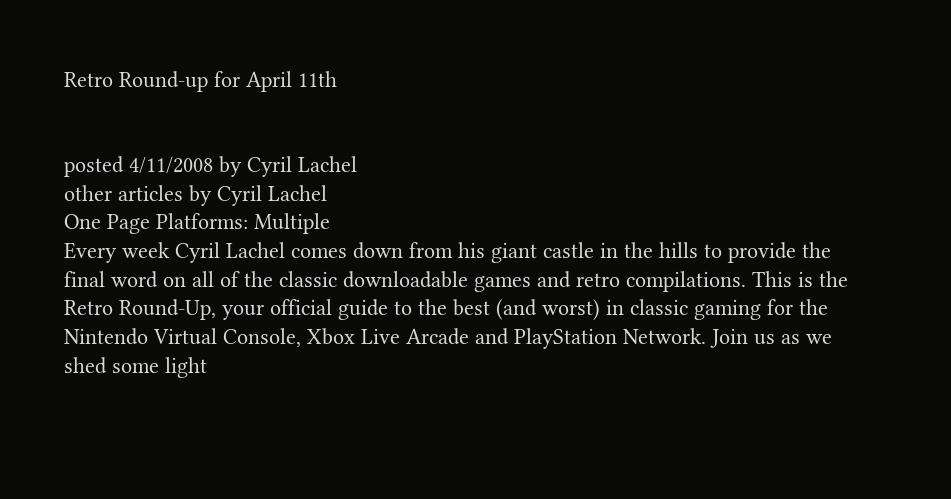Retro Round-up for April 11th


posted 4/11/2008 by Cyril Lachel
other articles by Cyril Lachel
One Page Platforms: Multiple
Every week Cyril Lachel comes down from his giant castle in the hills to provide the final word on all of the classic downloadable games and retro compilations. This is the Retro Round-Up, your official guide to the best (and worst) in classic gaming for the Nintendo Virtual Console, Xbox Live Arcade and PlayStation Network. Join us as we shed some light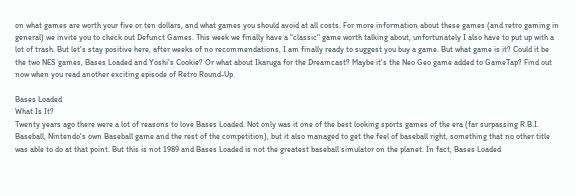on what games are worth your five or ten dollars, and what games you should avoid at all costs. For more information about these games (and retro gaming in general) we invite you to check out Defunct Games. This week we finally have a "classic" game worth talking about, unfortunately I also have to put up with a lot of trash. But let's stay positive here, after weeks of no recommendations, I am finally ready to suggest you buy a game. But what game is it? Could it be the two NES games, Bases Loaded and Yoshi's Cookie? Or what about Ikaruga for the Dreamcast? Maybe it's the Neo Geo game added to GameTap? Find out now when you read another exciting episode of Retro Round-Up.

Bases Loaded
What Is It?
Twenty years ago there were a lot of reasons to love Bases Loaded. Not only was it one of the best looking sports games of the era (far surpassing R.B.I. Baseball, Nintendo's own Baseball game and the rest of the competition), but it also managed to get the feel of baseball right, something that no other title was able to do at that point. But this is not 1989 and Bases Loaded is not the greatest baseball simulator on the planet. In fact, Bases Loaded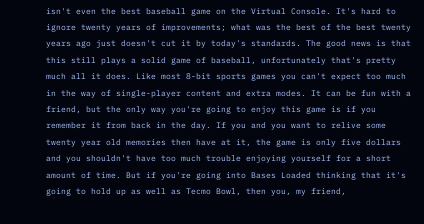isn't even the best baseball game on the Virtual Console. It's hard to ignore twenty years of improvements; what was the best of the best twenty years ago just doesn't cut it by today's standards. The good news is that this still plays a solid game of baseball, unfortunately that's pretty much all it does. Like most 8-bit sports games you can't expect too much in the way of single-player content and extra modes. It can be fun with a friend, but the only way you're going to enjoy this game is if you remember it from back in the day. If you and you want to relive some twenty year old memories then have at it, the game is only five dollars and you shouldn't have too much trouble enjoying yourself for a short amount of time. But if you're going into Bases Loaded thinking that it's going to hold up as well as Tecmo Bowl, then you, my friend,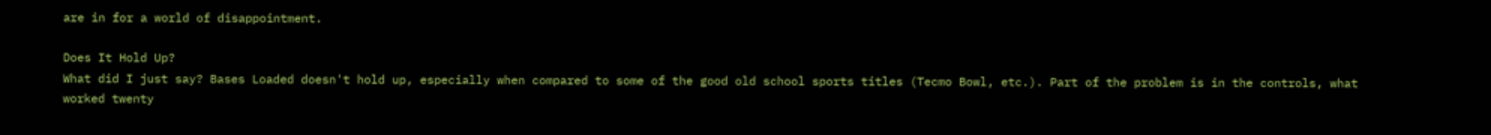are in for a world of disappointment.

Does It Hold Up?
What did I just say? Bases Loaded doesn't hold up, especially when compared to some of the good old school sports titles (Tecmo Bowl, etc.). Part of the problem is in the controls, what worked twenty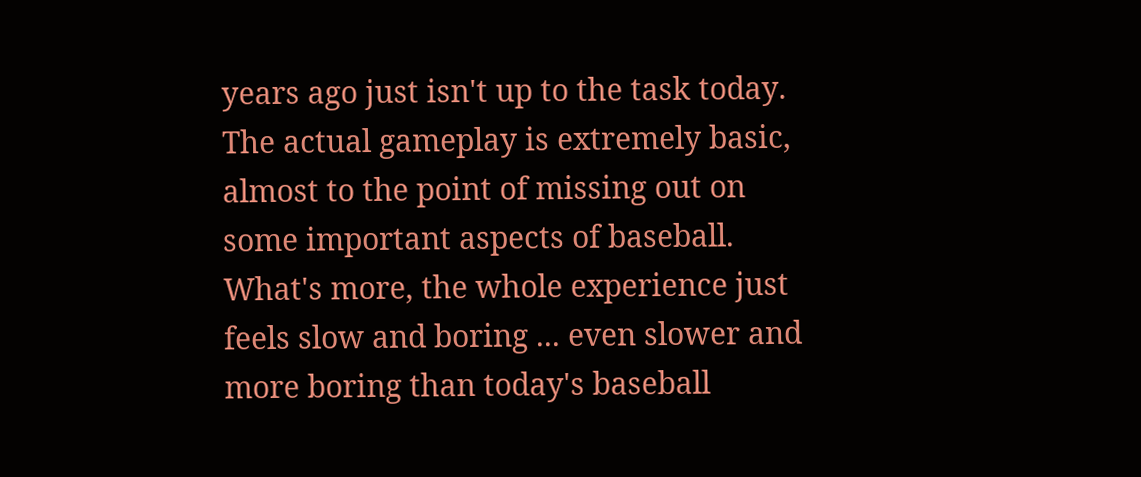years ago just isn't up to the task today. The actual gameplay is extremely basic, almost to the point of missing out on some important aspects of baseball. What's more, the whole experience just feels slow and boring ... even slower and more boring than today's baseball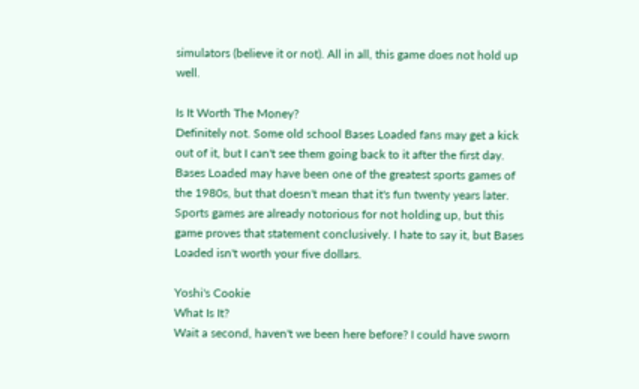simulators (believe it or not). All in all, this game does not hold up well.

Is It Worth The Money?
Definitely not. Some old school Bases Loaded fans may get a kick out of it, but I can't see them going back to it after the first day. Bases Loaded may have been one of the greatest sports games of the 1980s, but that doesn't mean that it's fun twenty years later. Sports games are already notorious for not holding up, but this game proves that statement conclusively. I hate to say it, but Bases Loaded isn't worth your five dollars.

Yoshi's Cookie
What Is It?
Wait a second, haven't we been here before? I could have sworn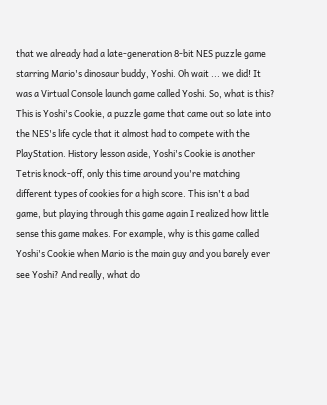that we already had a late-generation 8-bit NES puzzle game starring Mario's dinosaur buddy, Yoshi. Oh wait ... we did! It was a Virtual Console launch game called Yoshi. So, what is this? This is Yoshi's Cookie, a puzzle game that came out so late into the NES's life cycle that it almost had to compete with the PlayStation. History lesson aside, Yoshi's Cookie is another Tetris knock-off, only this time around you're matching different types of cookies for a high score. This isn't a bad game, but playing through this game again I realized how little sense this game makes. For example, why is this game called Yoshi's Cookie when Mario is the main guy and you barely ever see Yoshi? And really, what do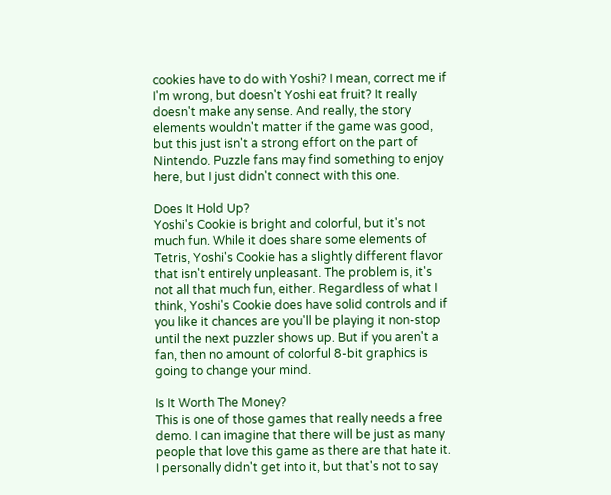cookies have to do with Yoshi? I mean, correct me if I'm wrong, but doesn't Yoshi eat fruit? It really doesn't make any sense. And really, the story elements wouldn't matter if the game was good, but this just isn't a strong effort on the part of Nintendo. Puzzle fans may find something to enjoy here, but I just didn't connect with this one.

Does It Hold Up?
Yoshi's Cookie is bright and colorful, but it's not much fun. While it does share some elements of Tetris, Yoshi's Cookie has a slightly different flavor that isn't entirely unpleasant. The problem is, it's not all that much fun, either. Regardless of what I think, Yoshi's Cookie does have solid controls and if you like it chances are you'll be playing it non-stop until the next puzzler shows up. But if you aren't a fan, then no amount of colorful 8-bit graphics is going to change your mind.

Is It Worth The Money?
This is one of those games that really needs a free demo. I can imagine that there will be just as many people that love this game as there are that hate it. I personally didn't get into it, but that's not to say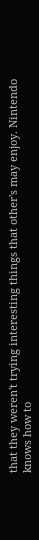that they weren't trying interesting things that other's may enjoy. Nintendo knows how to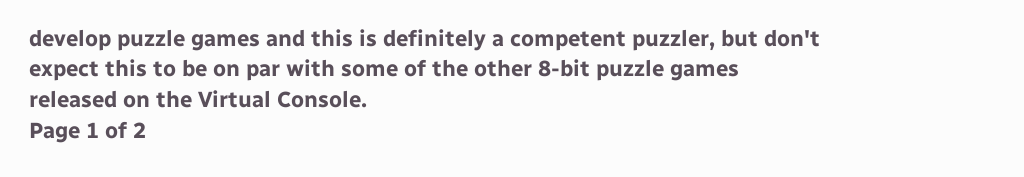develop puzzle games and this is definitely a competent puzzler, but don't expect this to be on par with some of the other 8-bit puzzle games released on the Virtual Console.
Page 1 of 2